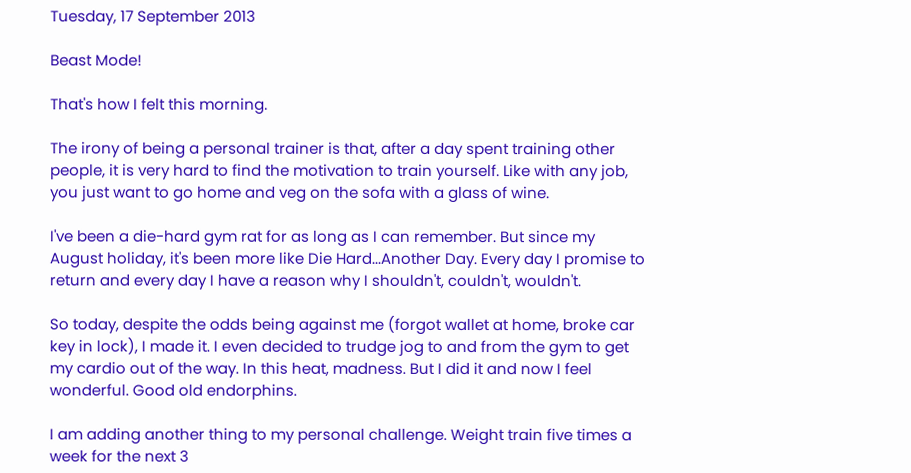Tuesday, 17 September 2013

Beast Mode!

That's how I felt this morning.

The irony of being a personal trainer is that, after a day spent training other people, it is very hard to find the motivation to train yourself. Like with any job, you just want to go home and veg on the sofa with a glass of wine.

I've been a die-hard gym rat for as long as I can remember. But since my August holiday, it's been more like Die Hard...Another Day. Every day I promise to return and every day I have a reason why I shouldn't, couldn't, wouldn't.

So today, despite the odds being against me (forgot wallet at home, broke car key in lock), I made it. I even decided to trudge jog to and from the gym to get my cardio out of the way. In this heat, madness. But I did it and now I feel wonderful. Good old endorphins.

I am adding another thing to my personal challenge. Weight train five times a week for the next 3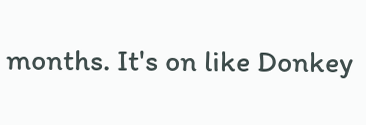months. It's on like Donkey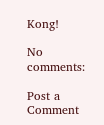Kong!

No comments:

Post a Comment